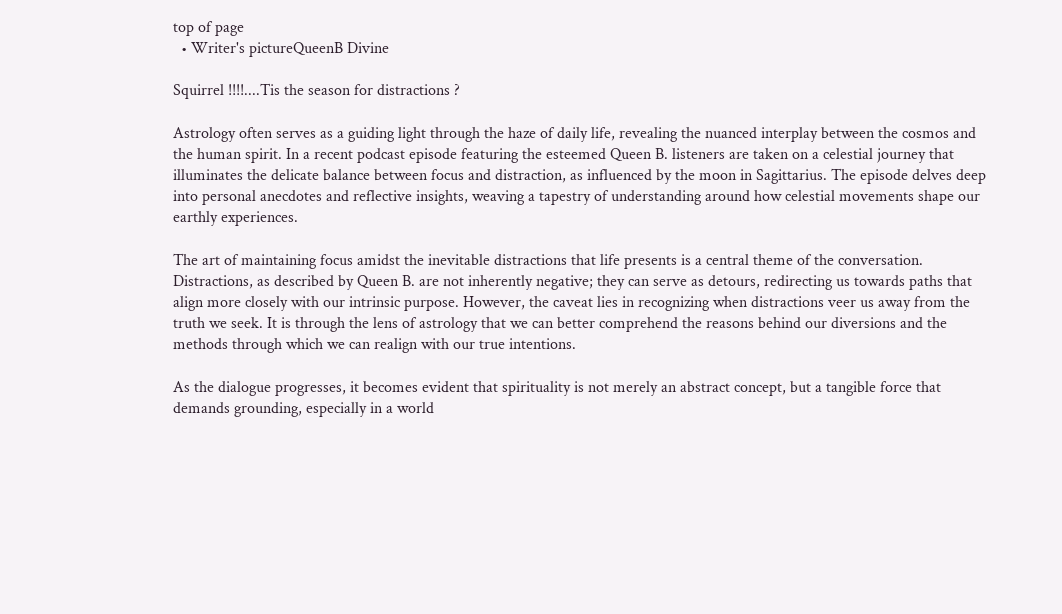top of page
  • Writer's pictureQueenB Divine

Squirrel !!!!....Tis the season for distractions ?

Astrology often serves as a guiding light through the haze of daily life, revealing the nuanced interplay between the cosmos and the human spirit. In a recent podcast episode featuring the esteemed Queen B. listeners are taken on a celestial journey that illuminates the delicate balance between focus and distraction, as influenced by the moon in Sagittarius. The episode delves deep into personal anecdotes and reflective insights, weaving a tapestry of understanding around how celestial movements shape our earthly experiences.

The art of maintaining focus amidst the inevitable distractions that life presents is a central theme of the conversation. Distractions, as described by Queen B. are not inherently negative; they can serve as detours, redirecting us towards paths that align more closely with our intrinsic purpose. However, the caveat lies in recognizing when distractions veer us away from the truth we seek. It is through the lens of astrology that we can better comprehend the reasons behind our diversions and the methods through which we can realign with our true intentions.

As the dialogue progresses, it becomes evident that spirituality is not merely an abstract concept, but a tangible force that demands grounding, especially in a world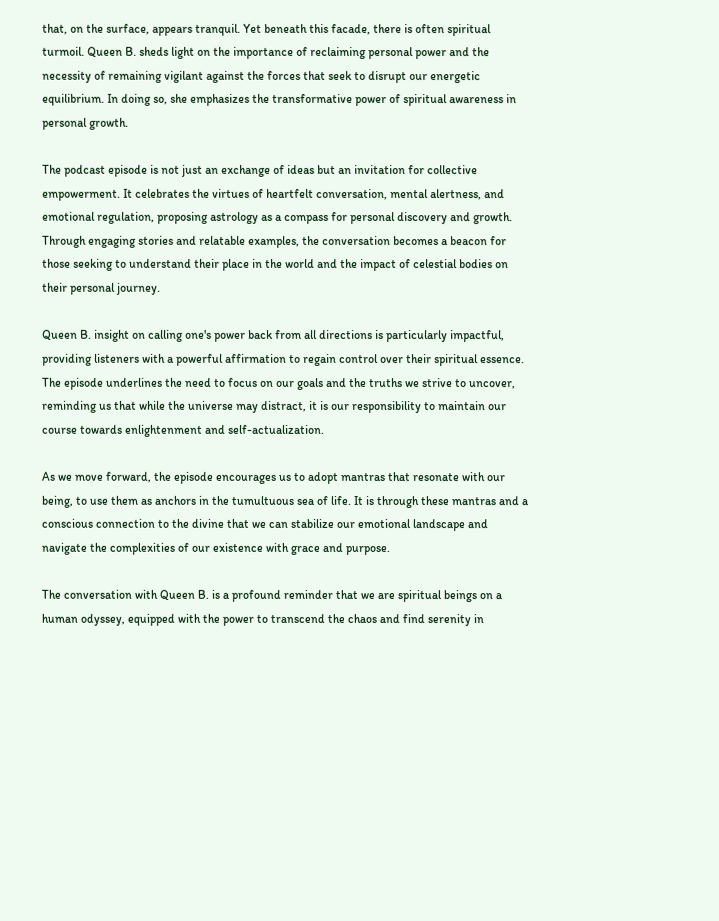that, on the surface, appears tranquil. Yet beneath this facade, there is often spiritual turmoil. Queen B. sheds light on the importance of reclaiming personal power and the necessity of remaining vigilant against the forces that seek to disrupt our energetic equilibrium. In doing so, she emphasizes the transformative power of spiritual awareness in personal growth.

The podcast episode is not just an exchange of ideas but an invitation for collective empowerment. It celebrates the virtues of heartfelt conversation, mental alertness, and emotional regulation, proposing astrology as a compass for personal discovery and growth. Through engaging stories and relatable examples, the conversation becomes a beacon for those seeking to understand their place in the world and the impact of celestial bodies on their personal journey.

Queen B. insight on calling one's power back from all directions is particularly impactful, providing listeners with a powerful affirmation to regain control over their spiritual essence. The episode underlines the need to focus on our goals and the truths we strive to uncover, reminding us that while the universe may distract, it is our responsibility to maintain our course towards enlightenment and self-actualization.

As we move forward, the episode encourages us to adopt mantras that resonate with our being, to use them as anchors in the tumultuous sea of life. It is through these mantras and a conscious connection to the divine that we can stabilize our emotional landscape and navigate the complexities of our existence with grace and purpose.

The conversation with Queen B. is a profound reminder that we are spiritual beings on a human odyssey, equipped with the power to transcend the chaos and find serenity in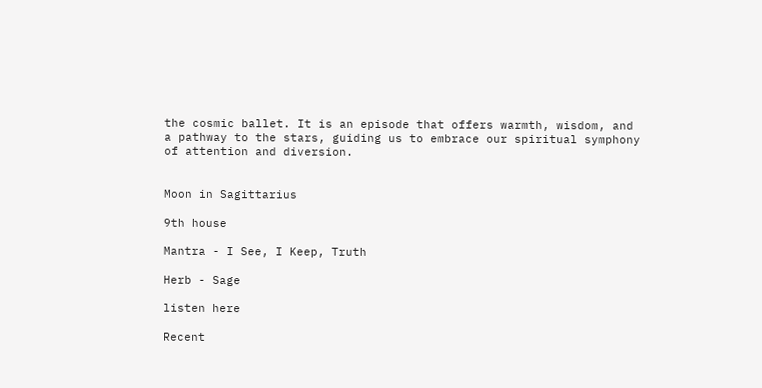the cosmic ballet. It is an episode that offers warmth, wisdom, and a pathway to the stars, guiding us to embrace our spiritual symphony of attention and diversion.


Moon in Sagittarius

9th house

Mantra - I See, I Keep, Truth

Herb - Sage

listen here

Recent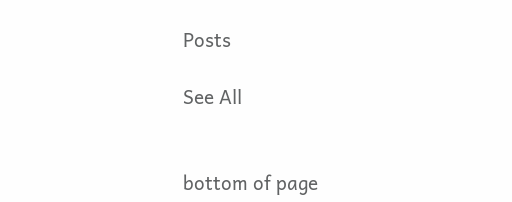Posts

See All


bottom of page